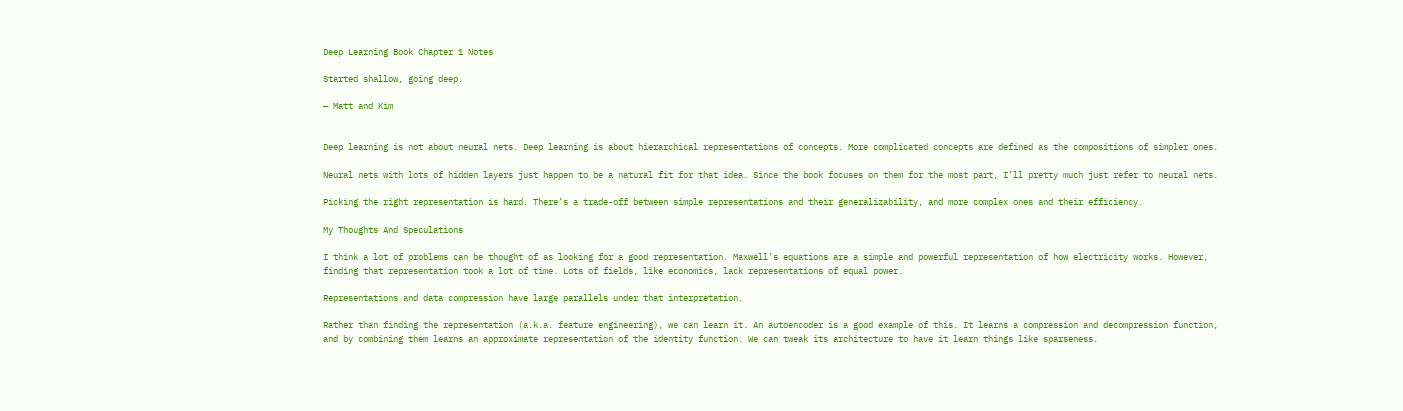Deep Learning Book Chapter 1 Notes

Started shallow, going deep.

— Matt and Kim


Deep learning is not about neural nets. Deep learning is about hierarchical representations of concepts. More complicated concepts are defined as the compositions of simpler ones.

Neural nets with lots of hidden layers just happen to be a natural fit for that idea. Since the book focuses on them for the most part, I’ll pretty much just refer to neural nets.

Picking the right representation is hard. There’s a trade-off between simple representations and their generalizability, and more complex ones and their efficiency.

My Thoughts And Speculations

I think a lot of problems can be thought of as looking for a good representation. Maxwell’s equations are a simple and powerful representation of how electricity works. However, finding that representation took a lot of time. Lots of fields, like economics, lack representations of equal power.

Representations and data compression have large parallels under that interpretation.

Rather than finding the representation (a.k.a. feature engineering), we can learn it. An autoencoder is a good example of this. It learns a compression and decompression function, and by combining them learns an approximate representation of the identity function. We can tweak its architecture to have it learn things like sparseness.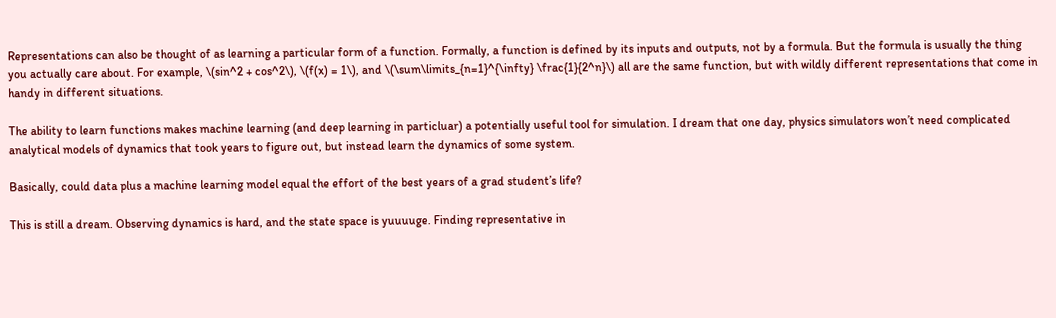Representations can also be thought of as learning a particular form of a function. Formally, a function is defined by its inputs and outputs, not by a formula. But the formula is usually the thing you actually care about. For example, \(sin^2 + cos^2\), \(f(x) = 1\), and \(\sum\limits_{n=1}^{\infty} \frac{1}{2^n}\) all are the same function, but with wildly different representations that come in handy in different situations.

The ability to learn functions makes machine learning (and deep learning in particluar) a potentially useful tool for simulation. I dream that one day, physics simulators won’t need complicated analytical models of dynamics that took years to figure out, but instead learn the dynamics of some system.

Basically, could data plus a machine learning model equal the effort of the best years of a grad student’s life?

This is still a dream. Observing dynamics is hard, and the state space is yuuuuge. Finding representative in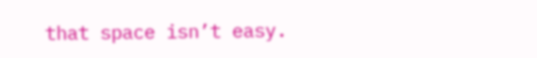that space isn’t easy.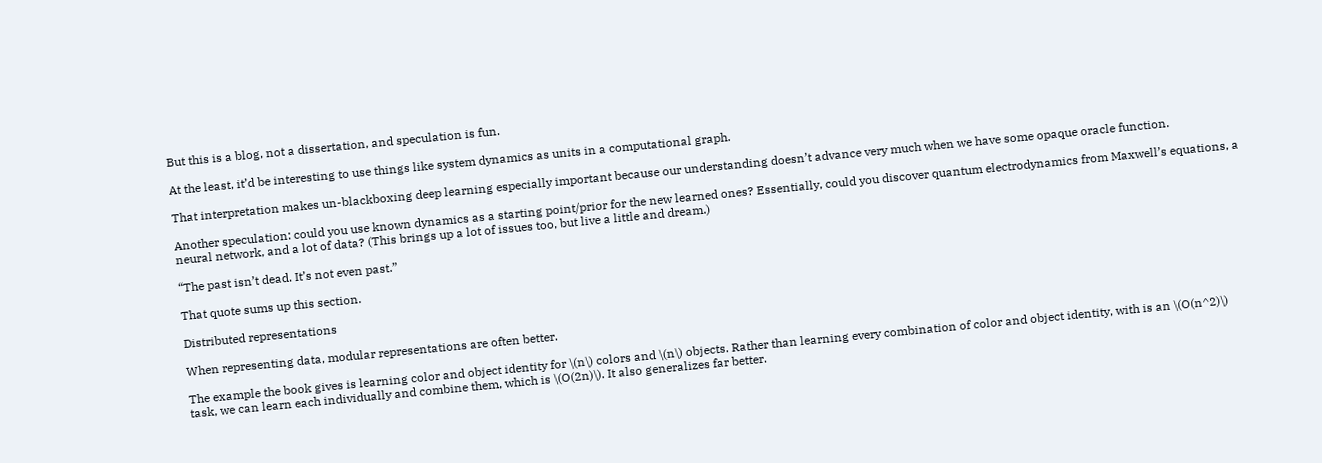But this is a blog, not a dissertation, and speculation is fun.

At the least, it’d be interesting to use things like system dynamics as units in a computational graph.

That interpretation makes un-blackboxing deep learning especially important because our understanding doesn’t advance very much when we have some opaque oracle function.

Another speculation: could you use known dynamics as a starting point/prior for the new learned ones? Essentially, could you discover quantum electrodynamics from Maxwell’s equations, a neural network, and a lot of data? (This brings up a lot of issues too, but live a little and dream.)

“The past isn’t dead. It’s not even past.”

That quote sums up this section.

Distributed representations

When representing data, modular representations are often better.

The example the book gives is learning color and object identity for \(n\) colors and \(n\) objects. Rather than learning every combination of color and object identity, with is an \(O(n^2)\) task, we can learn each individually and combine them, which is \(O(2n)\). It also generalizes far better.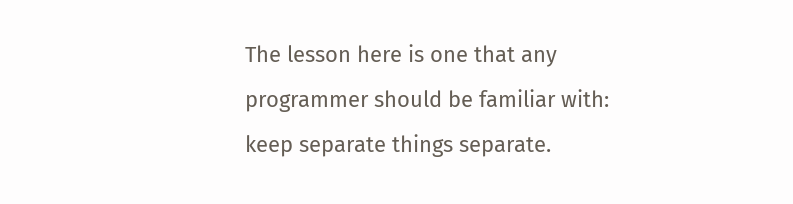The lesson here is one that any programmer should be familiar with: keep separate things separate.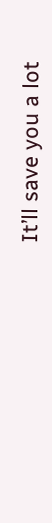It’ll save you a lot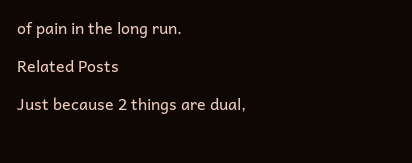of pain in the long run.

Related Posts

Just because 2 things are dual,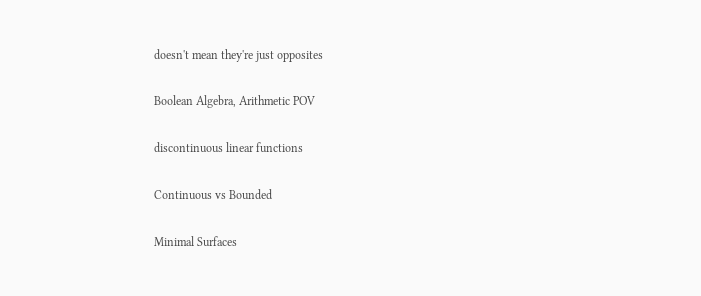doesn't mean they're just opposites

Boolean Algebra, Arithmetic POV

discontinuous linear functions

Continuous vs Bounded

Minimal Surfaces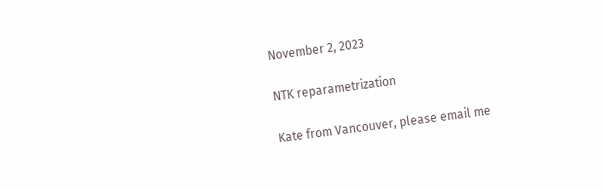November 2, 2023

NTK reparametrization

Kate from Vancouver, please email me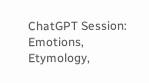ChatGPT Session: Emotions, Etymology,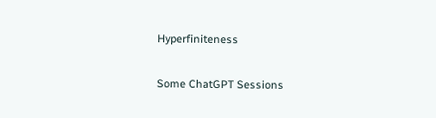Hyperfiniteness

Some ChatGPT Sessions